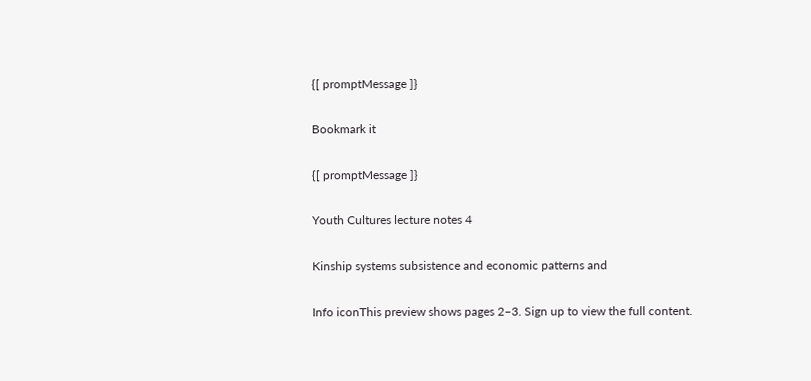{[ promptMessage ]}

Bookmark it

{[ promptMessage ]}

Youth Cultures lecture notes 4

Kinship systems subsistence and economic patterns and

Info iconThis preview shows pages 2–3. Sign up to view the full content.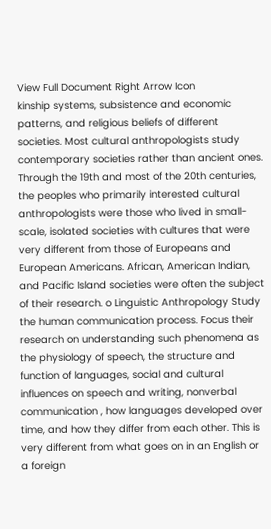View Full Document Right Arrow Icon
kinship systems, subsistence and economic patterns, and religious beliefs of different societies. Most cultural anthropologists study contemporary societies rather than ancient ones. Through the 19th and most of the 20th centuries, the peoples who primarily interested cultural anthropologists were those who lived in small-scale, isolated societies with cultures that were very different from those of Europeans and European Americans. African, American Indian, and Pacific Island societies were often the subject of their research. o Linguistic Anthropology Study the human communication process. Focus their research on understanding such phenomena as the physiology of speech, the structure and function of languages, social and cultural influences on speech and writing, nonverbal communication , how languages developed over time, and how they differ from each other. This is very different from what goes on in an English or a foreign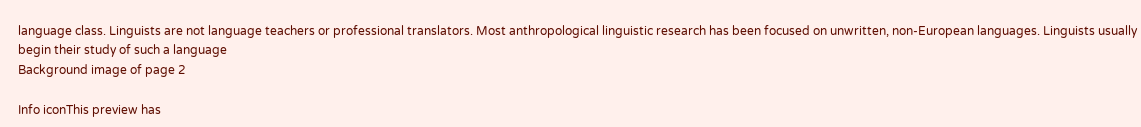language class. Linguists are not language teachers or professional translators. Most anthropological linguistic research has been focused on unwritten, non-European languages. Linguists usually begin their study of such a language
Background image of page 2

Info iconThis preview has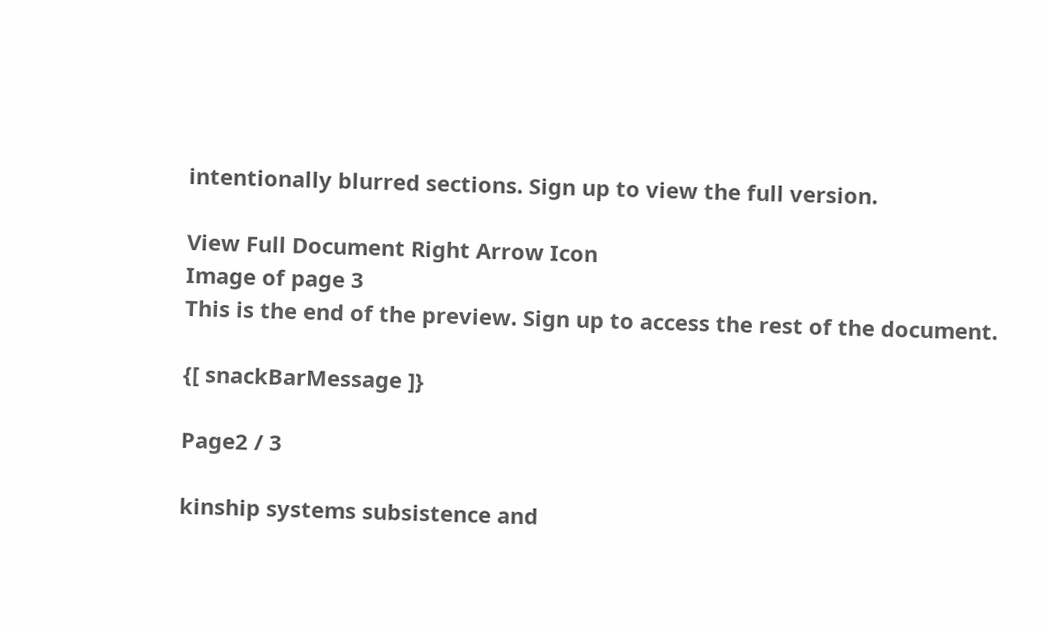intentionally blurred sections. Sign up to view the full version.

View Full Document Right Arrow Icon
Image of page 3
This is the end of the preview. Sign up to access the rest of the document.

{[ snackBarMessage ]}

Page2 / 3

kinship systems subsistence and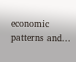economic patterns and...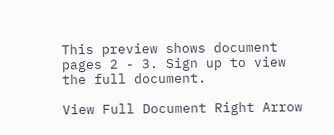This preview shows document pages 2 - 3. Sign up to view the full document.

View Full Document Right Arrow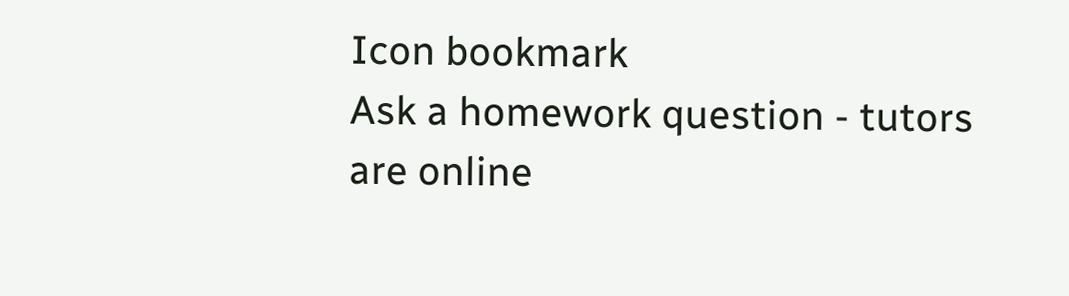Icon bookmark
Ask a homework question - tutors are online